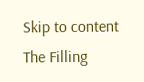Skip to content
The Filling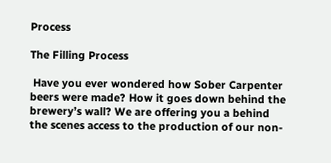Process

The Filling Process

 Have you ever wondered how Sober Carpenter beers were made? How it goes down behind the brewery’s wall? We are offering you a behind the scenes access to the production of our non-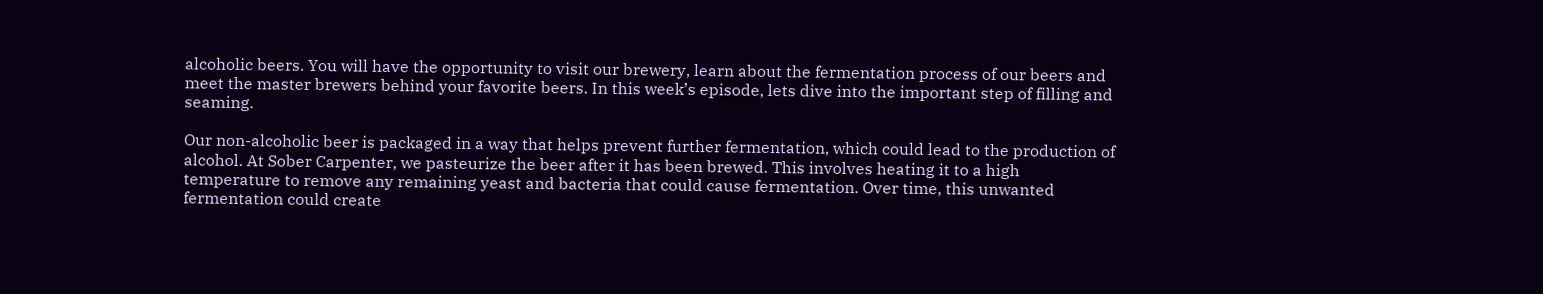alcoholic beers. You will have the opportunity to visit our brewery, learn about the fermentation process of our beers and meet the master brewers behind your favorite beers. In this week’s episode, lets dive into the important step of filling and seaming.

Our non-alcoholic beer is packaged in a way that helps prevent further fermentation, which could lead to the production of alcohol. At Sober Carpenter, we pasteurize the beer after it has been brewed. This involves heating it to a high temperature to remove any remaining yeast and bacteria that could cause fermentation. Over time, this unwanted fermentation could create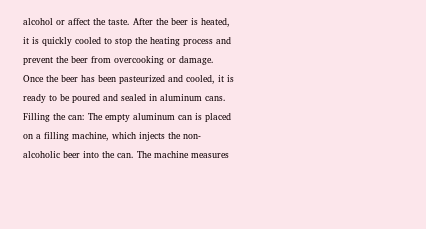alcohol or affect the taste. After the beer is heated, it is quickly cooled to stop the heating process and prevent the beer from overcooking or damage. Once the beer has been pasteurized and cooled, it is ready to be poured and sealed in aluminum cans.
Filling the can: The empty aluminum can is placed on a filling machine, which injects the non-alcoholic beer into the can. The machine measures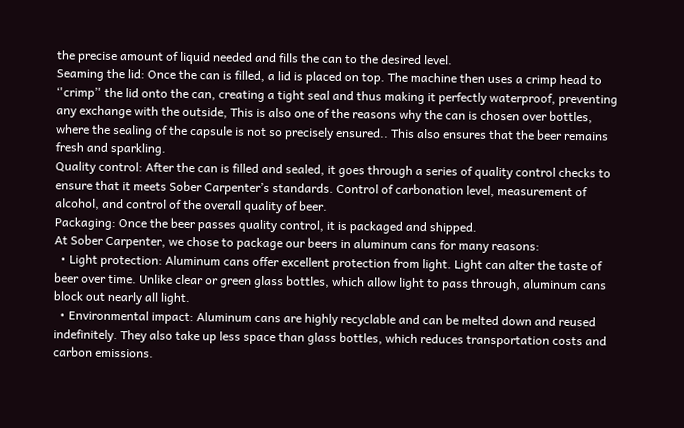the precise amount of liquid needed and fills the can to the desired level.
Seaming the lid: Once the can is filled, a lid is placed on top. The machine then uses a crimp head to ‘'crimp’' the lid onto the can, creating a tight seal and thus making it perfectly waterproof, preventing any exchange with the outside, This is also one of the reasons why the can is chosen over bottles, where the sealing of the capsule is not so precisely ensured.. This also ensures that the beer remains fresh and sparkling.
Quality control: After the can is filled and sealed, it goes through a series of quality control checks to ensure that it meets Sober Carpenter’s standards. Control of carbonation level, measurement of alcohol, and control of the overall quality of beer.
Packaging: Once the beer passes quality control, it is packaged and shipped.
At Sober Carpenter, we chose to package our beers in aluminum cans for many reasons:
  • Light protection: Aluminum cans offer excellent protection from light. Light can alter the taste of beer over time. Unlike clear or green glass bottles, which allow light to pass through, aluminum cans block out nearly all light.
  • Environmental impact: Aluminum cans are highly recyclable and can be melted down and reused indefinitely. They also take up less space than glass bottles, which reduces transportation costs and carbon emissions.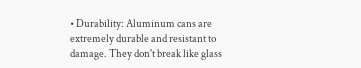• Durability: Aluminum cans are extremely durable and resistant to damage. They don't break like glass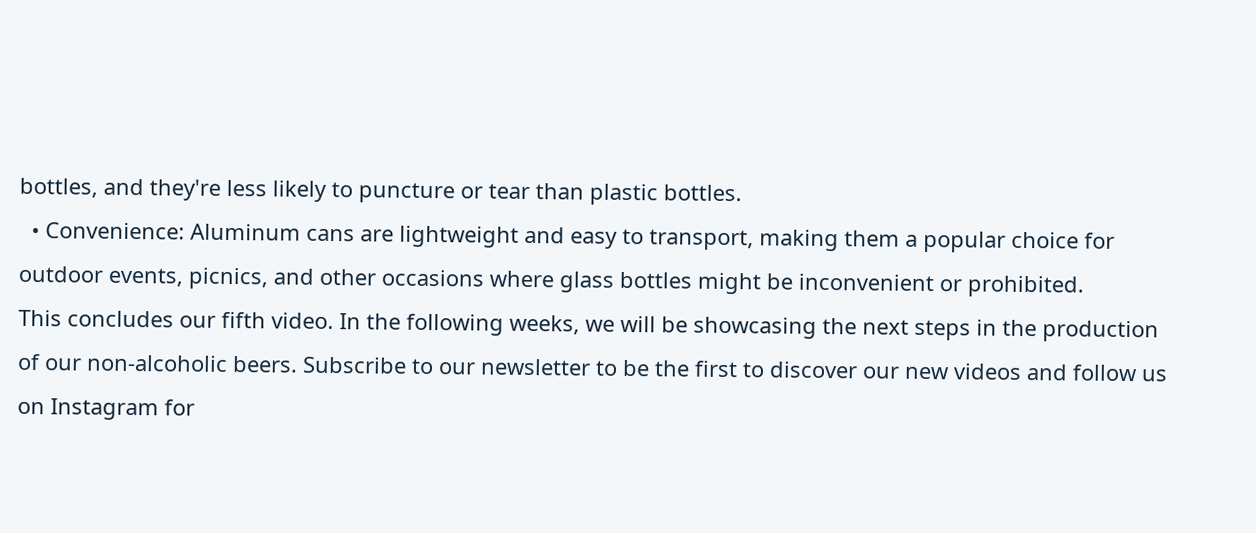bottles, and they're less likely to puncture or tear than plastic bottles.
  • Convenience: Aluminum cans are lightweight and easy to transport, making them a popular choice for outdoor events, picnics, and other occasions where glass bottles might be inconvenient or prohibited.
This concludes our fifth video. In the following weeks, we will be showcasing the next steps in the production of our non-alcoholic beers. Subscribe to our newsletter to be the first to discover our new videos and follow us on Instagram for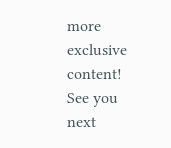more exclusive content! See you next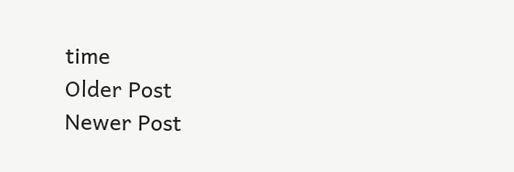time
Older Post
Newer Post